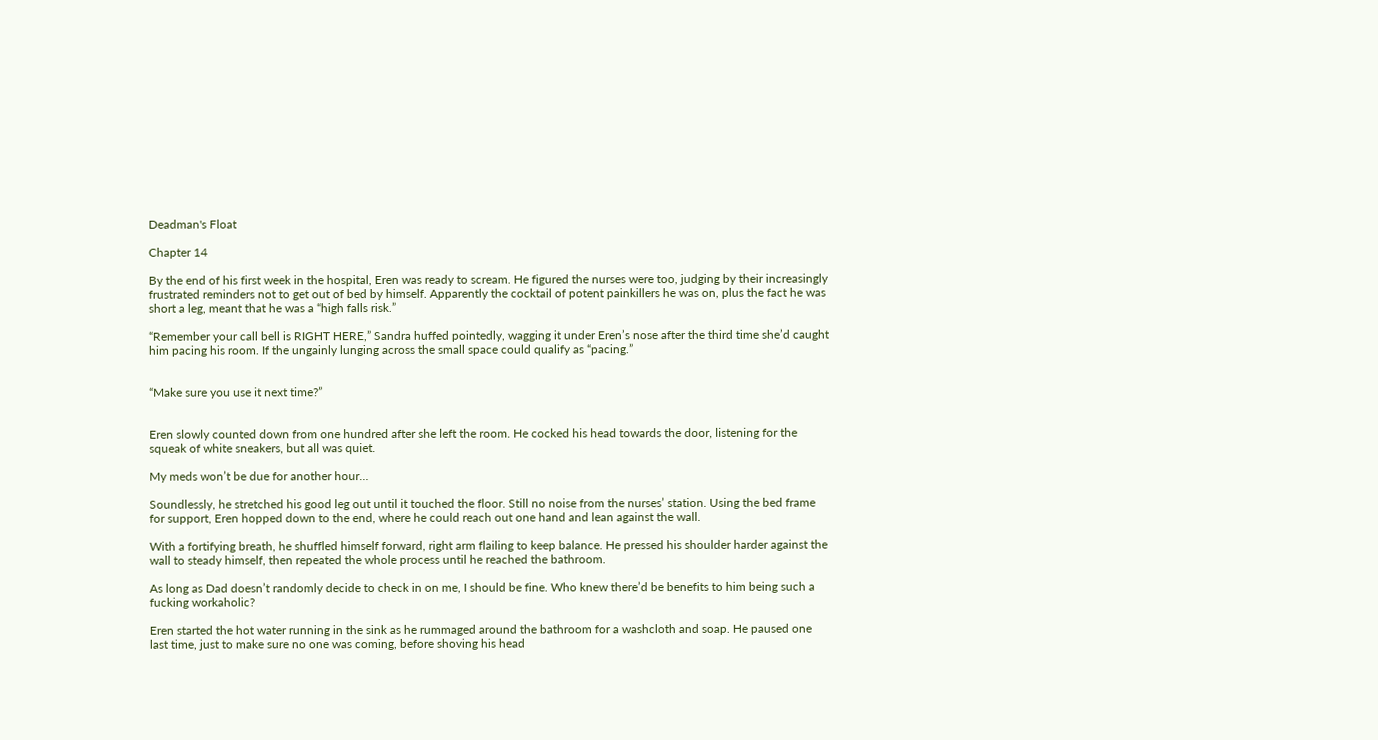Deadman's Float

Chapter 14

By the end of his first week in the hospital, Eren was ready to scream. He figured the nurses were too, judging by their increasingly frustrated reminders not to get out of bed by himself. Apparently the cocktail of potent painkillers he was on, plus the fact he was short a leg, meant that he was a “high falls risk.”

“Remember your call bell is RIGHT HERE,” Sandra huffed pointedly, wagging it under Eren’s nose after the third time she’d caught him pacing his room. If the ungainly lunging across the small space could qualify as “pacing.”


“Make sure you use it next time?”


Eren slowly counted down from one hundred after she left the room. He cocked his head towards the door, listening for the squeak of white sneakers, but all was quiet.

My meds won’t be due for another hour…

Soundlessly, he stretched his good leg out until it touched the floor. Still no noise from the nurses’ station. Using the bed frame for support, Eren hopped down to the end, where he could reach out one hand and lean against the wall.

With a fortifying breath, he shuffled himself forward, right arm flailing to keep balance. He pressed his shoulder harder against the wall to steady himself, then repeated the whole process until he reached the bathroom.

As long as Dad doesn’t randomly decide to check in on me, I should be fine. Who knew there’d be benefits to him being such a fucking workaholic?

Eren started the hot water running in the sink as he rummaged around the bathroom for a washcloth and soap. He paused one last time, just to make sure no one was coming, before shoving his head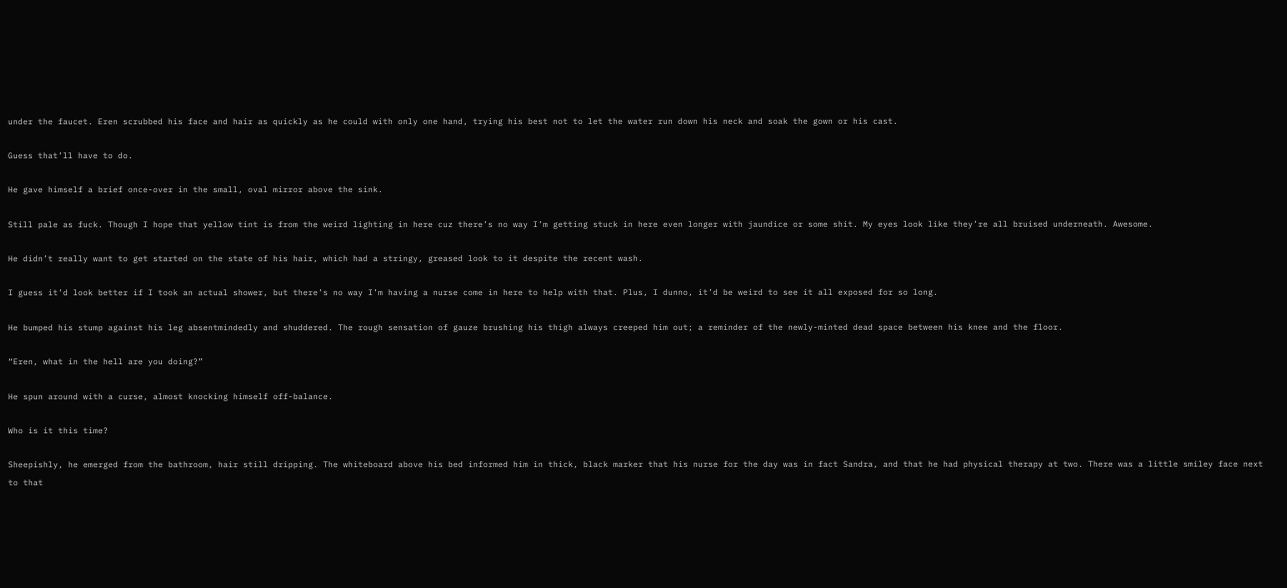under the faucet. Eren scrubbed his face and hair as quickly as he could with only one hand, trying his best not to let the water run down his neck and soak the gown or his cast.

Guess that’ll have to do.

He gave himself a brief once-over in the small, oval mirror above the sink.

Still pale as fuck. Though I hope that yellow tint is from the weird lighting in here cuz there’s no way I’m getting stuck in here even longer with jaundice or some shit. My eyes look like they’re all bruised underneath. Awesome.

He didn’t really want to get started on the state of his hair, which had a stringy, greased look to it despite the recent wash.

I guess it’d look better if I took an actual shower, but there’s no way I’m having a nurse come in here to help with that. Plus, I dunno, it’d be weird to see it all exposed for so long.

He bumped his stump against his leg absentmindedly and shuddered. The rough sensation of gauze brushing his thigh always creeped him out; a reminder of the newly-minted dead space between his knee and the floor.

“Eren, what in the hell are you doing?”

He spun around with a curse, almost knocking himself off-balance.

Who is it this time?

Sheepishly, he emerged from the bathroom, hair still dripping. The whiteboard above his bed informed him in thick, black marker that his nurse for the day was in fact Sandra, and that he had physical therapy at two. There was a little smiley face next to that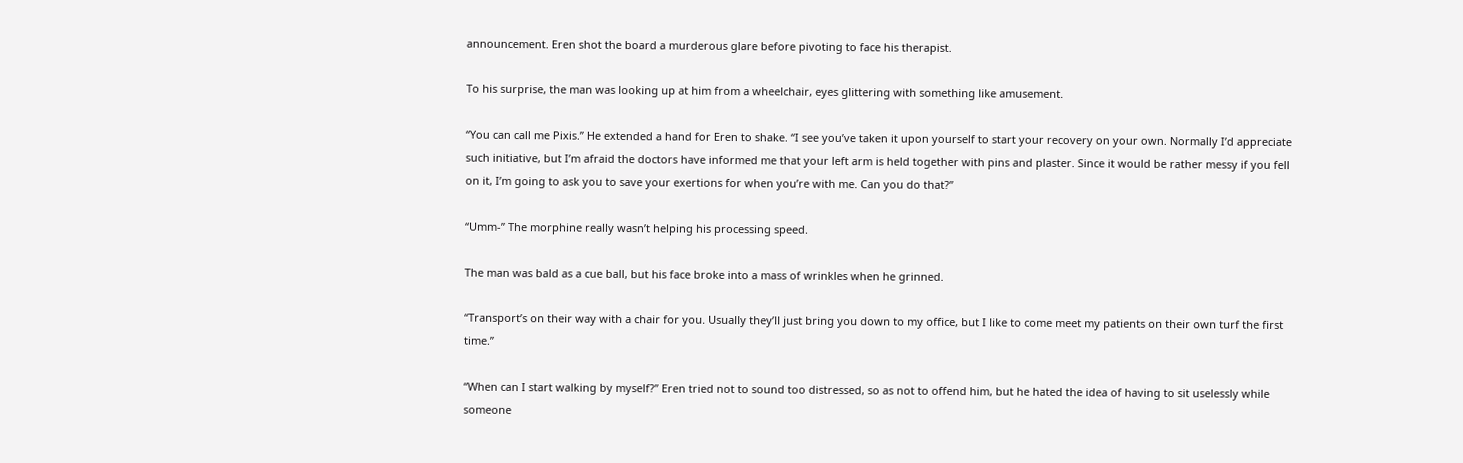announcement. Eren shot the board a murderous glare before pivoting to face his therapist.

To his surprise, the man was looking up at him from a wheelchair, eyes glittering with something like amusement.

“You can call me Pixis.” He extended a hand for Eren to shake. “I see you’ve taken it upon yourself to start your recovery on your own. Normally I’d appreciate such initiative, but I’m afraid the doctors have informed me that your left arm is held together with pins and plaster. Since it would be rather messy if you fell on it, I’m going to ask you to save your exertions for when you’re with me. Can you do that?”

“Umm-” The morphine really wasn’t helping his processing speed.

The man was bald as a cue ball, but his face broke into a mass of wrinkles when he grinned.

“Transport’s on their way with a chair for you. Usually they’ll just bring you down to my office, but I like to come meet my patients on their own turf the first time.”

“When can I start walking by myself?” Eren tried not to sound too distressed, so as not to offend him, but he hated the idea of having to sit uselessly while someone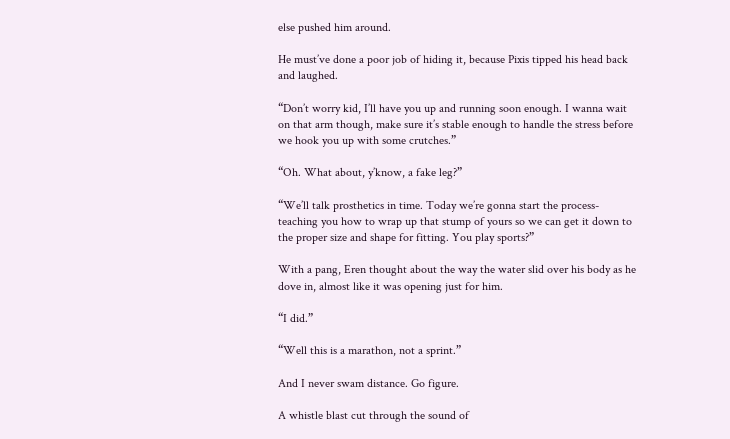else pushed him around.

He must’ve done a poor job of hiding it, because Pixis tipped his head back and laughed.

“Don’t worry kid, I’ll have you up and running soon enough. I wanna wait on that arm though, make sure it’s stable enough to handle the stress before we hook you up with some crutches.”

“Oh. What about, y’know, a fake leg?”

“We’ll talk prosthetics in time. Today we’re gonna start the process- teaching you how to wrap up that stump of yours so we can get it down to the proper size and shape for fitting. You play sports?”

With a pang, Eren thought about the way the water slid over his body as he dove in, almost like it was opening just for him.

“I did.”

“Well this is a marathon, not a sprint.”

And I never swam distance. Go figure.

A whistle blast cut through the sound of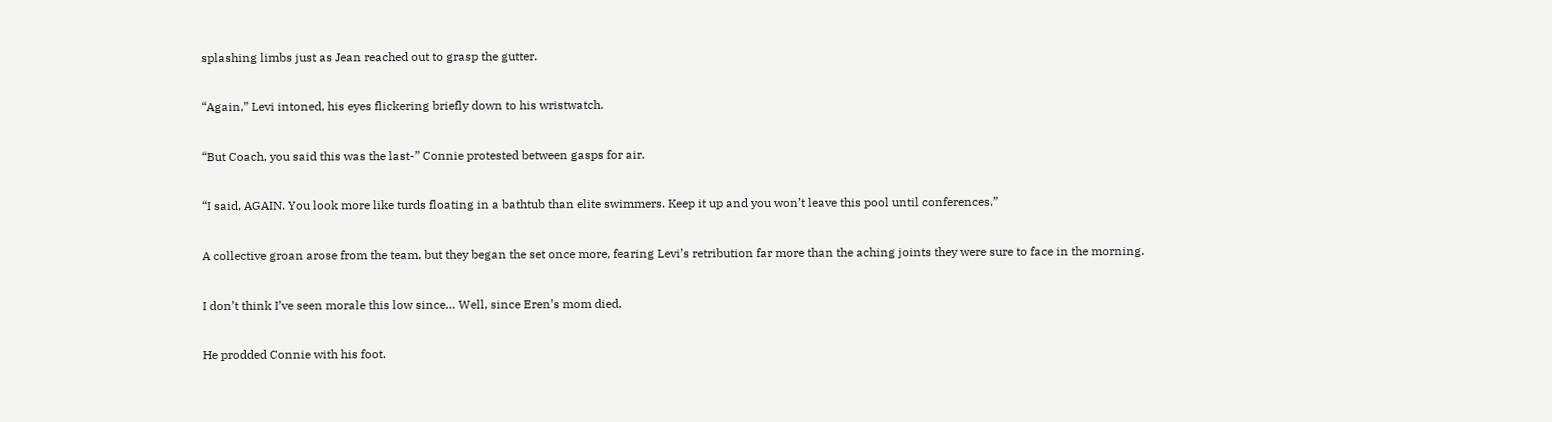splashing limbs just as Jean reached out to grasp the gutter.

“Again,” Levi intoned, his eyes flickering briefly down to his wristwatch.

“But Coach, you said this was the last-” Connie protested between gasps for air.

“I said, AGAIN. You look more like turds floating in a bathtub than elite swimmers. Keep it up and you won’t leave this pool until conferences.”

A collective groan arose from the team, but they began the set once more, fearing Levi’s retribution far more than the aching joints they were sure to face in the morning.

I don’t think I’ve seen morale this low since… Well, since Eren’s mom died.

He prodded Connie with his foot.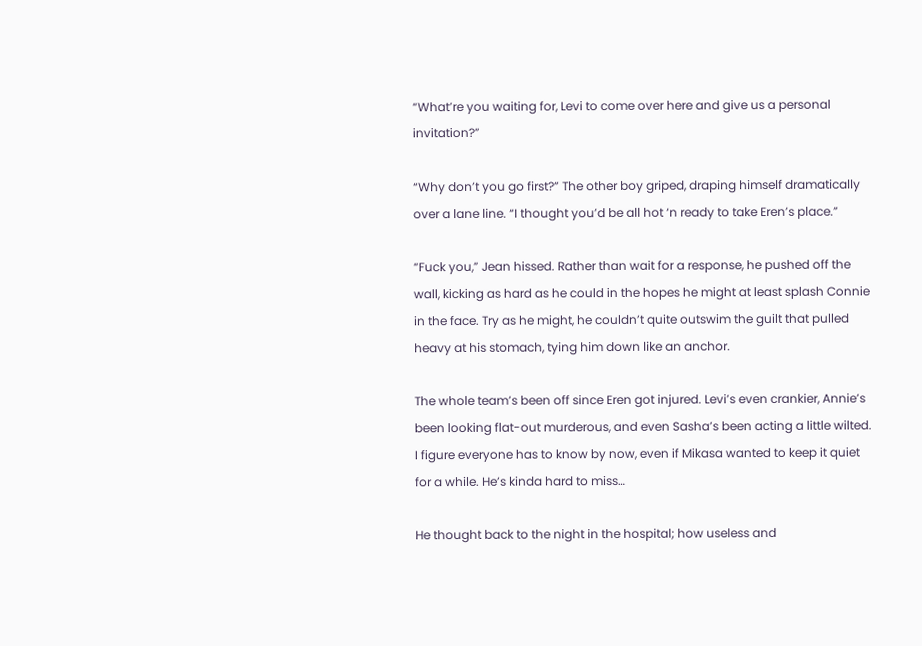“What’re you waiting for, Levi to come over here and give us a personal invitation?”

“Why don’t you go first?” The other boy griped, draping himself dramatically over a lane line. “I thought you’d be all hot ‘n ready to take Eren’s place.”

“Fuck you,” Jean hissed. Rather than wait for a response, he pushed off the wall, kicking as hard as he could in the hopes he might at least splash Connie in the face. Try as he might, he couldn’t quite outswim the guilt that pulled heavy at his stomach, tying him down like an anchor.

The whole team’s been off since Eren got injured. Levi’s even crankier, Annie’s been looking flat-out murderous, and even Sasha’s been acting a little wilted. I figure everyone has to know by now, even if Mikasa wanted to keep it quiet for a while. He’s kinda hard to miss…

He thought back to the night in the hospital; how useless and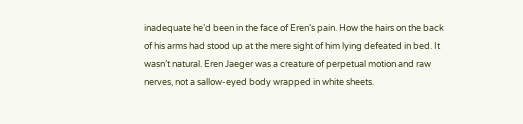inadequate he’d been in the face of Eren’s pain. How the hairs on the back of his arms had stood up at the mere sight of him lying defeated in bed. It wasn’t natural. Eren Jaeger was a creature of perpetual motion and raw nerves, not a sallow-eyed body wrapped in white sheets.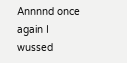Annnnd once again I wussed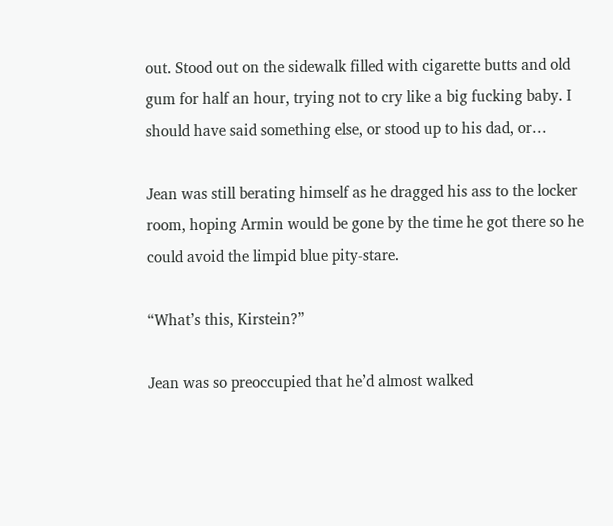out. Stood out on the sidewalk filled with cigarette butts and old gum for half an hour, trying not to cry like a big fucking baby. I should have said something else, or stood up to his dad, or…

Jean was still berating himself as he dragged his ass to the locker room, hoping Armin would be gone by the time he got there so he could avoid the limpid blue pity-stare.

“What’s this, Kirstein?”

Jean was so preoccupied that he’d almost walked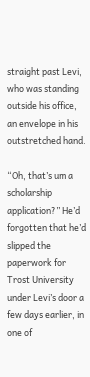straight past Levi, who was standing outside his office, an envelope in his outstretched hand.

“Oh, that’s um a scholarship application?” He’d forgotten that he’d slipped the paperwork for Trost University under Levi’s door a few days earlier, in one of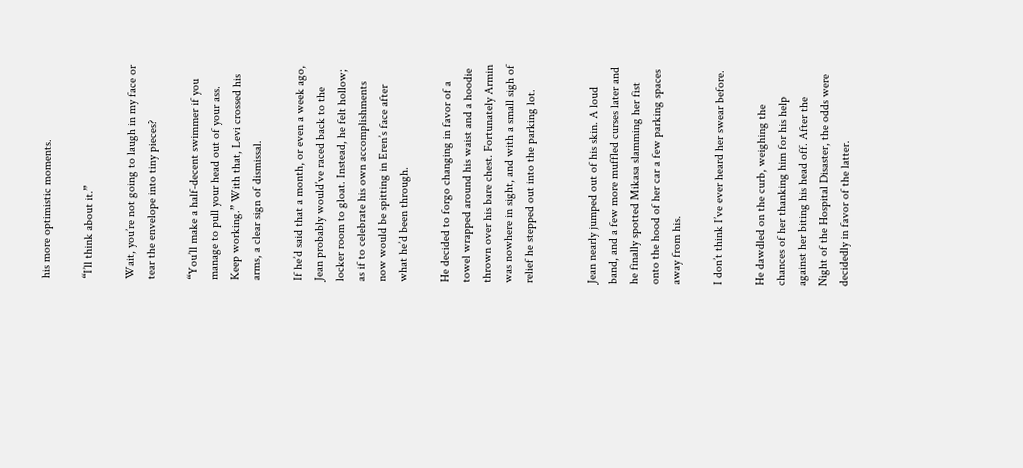his more optimistic moments.

“I’ll think about it.”

Wait, you’re not going to laugh in my face or tear the envelope into tiny pieces?

“You’ll make a half-decent swimmer if you manage to pull your head out of your ass. Keep working.” With that, Levi crossed his arms, a clear sign of dismissal.

If he’d said that a month, or even a week ago, Jean probably would’ve raced back to the locker room to gloat. Instead, he felt hollow; as if to celebrate his own accomplishments now would be spitting in Eren’s face after what he’d been through.

He decided to forgo changing in favor of a towel wrapped around his waist and a hoodie thrown over his bare chest. Fortunately Armin was nowhere in sight, and with a small sigh of relief he stepped out into the parking lot.


Jean nearly jumped out of his skin. A loud band, and a few more muffled curses later and he finally spotted Mikasa slamming her fist onto the hood of her car a few parking spaces away from his.

I don’t think I’ve ever heard her swear before.

He dawdled on the curb, weighing the chances of her thanking him for his help against her biting his head off. After the Night of the Hospital Disaster, the odds were decidedly in favor of the latter.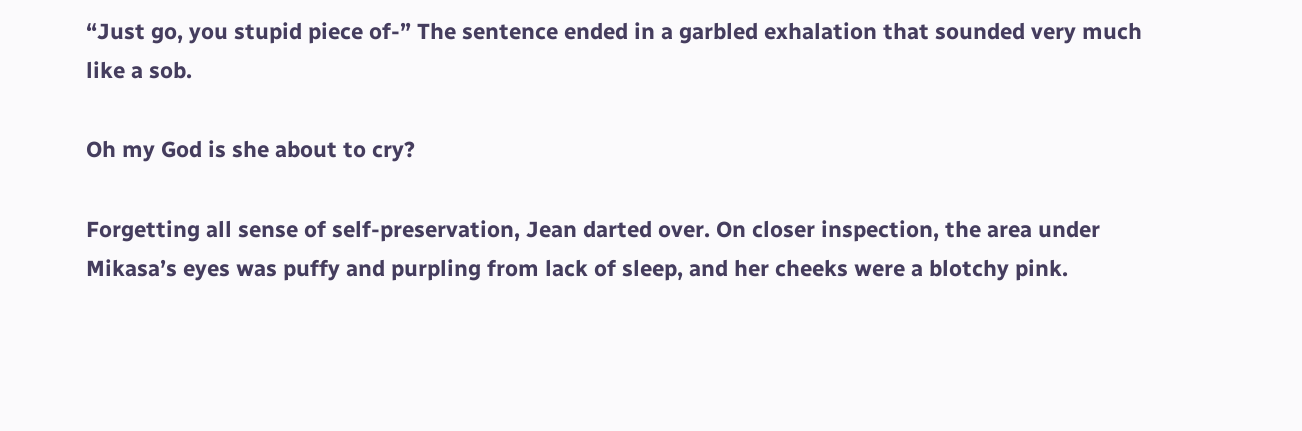“Just go, you stupid piece of-” The sentence ended in a garbled exhalation that sounded very much like a sob.

Oh my God is she about to cry?

Forgetting all sense of self-preservation, Jean darted over. On closer inspection, the area under Mikasa’s eyes was puffy and purpling from lack of sleep, and her cheeks were a blotchy pink.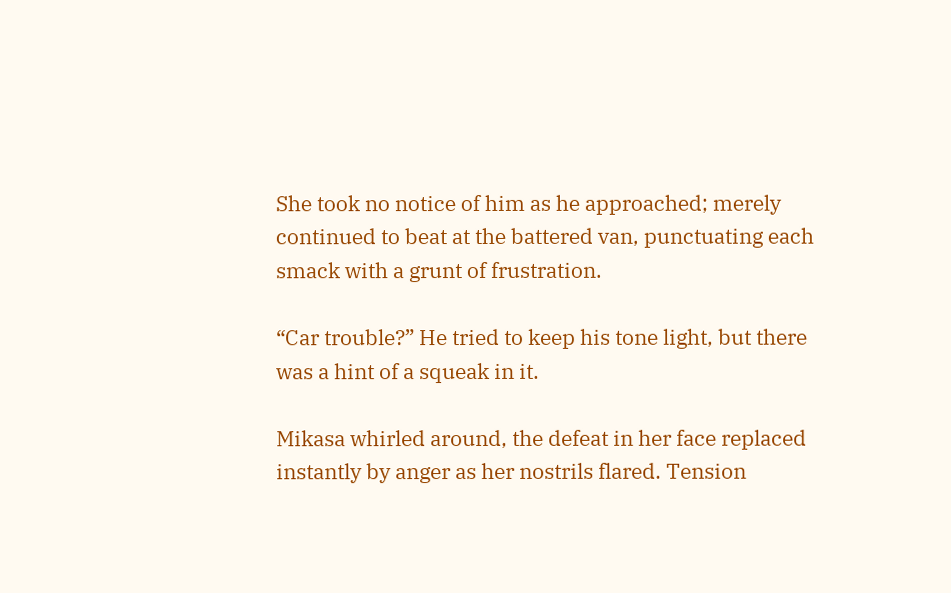She took no notice of him as he approached; merely continued to beat at the battered van, punctuating each smack with a grunt of frustration.

“Car trouble?” He tried to keep his tone light, but there was a hint of a squeak in it.

Mikasa whirled around, the defeat in her face replaced instantly by anger as her nostrils flared. Tension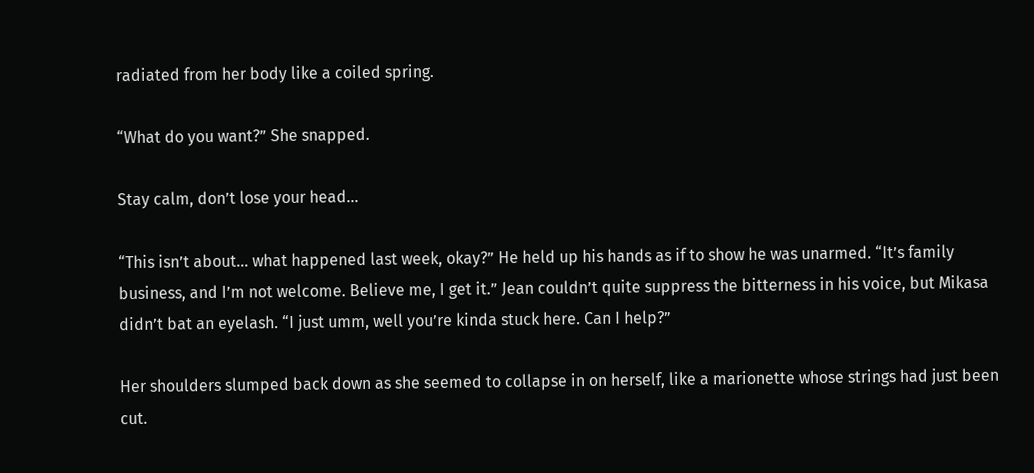radiated from her body like a coiled spring.

“What do you want?” She snapped.

Stay calm, don’t lose your head…

“This isn’t about… what happened last week, okay?” He held up his hands as if to show he was unarmed. “It’s family business, and I’m not welcome. Believe me, I get it.” Jean couldn’t quite suppress the bitterness in his voice, but Mikasa didn’t bat an eyelash. “I just umm, well you’re kinda stuck here. Can I help?”

Her shoulders slumped back down as she seemed to collapse in on herself, like a marionette whose strings had just been cut.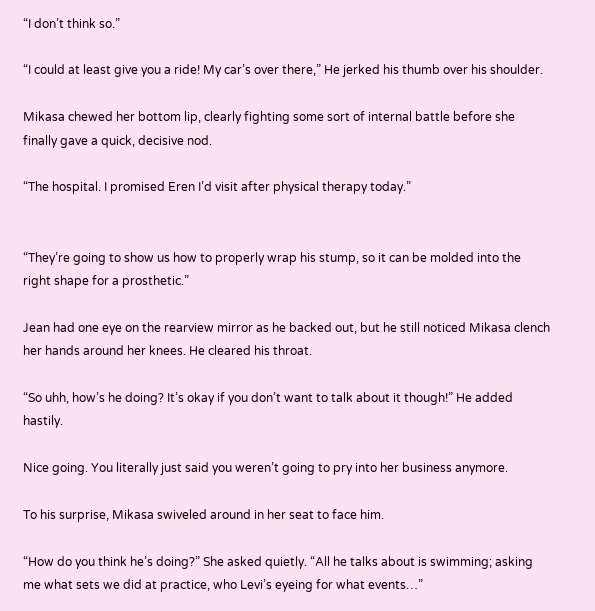“I don’t think so.”

“I could at least give you a ride! My car’s over there,” He jerked his thumb over his shoulder.

Mikasa chewed her bottom lip, clearly fighting some sort of internal battle before she finally gave a quick, decisive nod.

“The hospital. I promised Eren I’d visit after physical therapy today.”


“They’re going to show us how to properly wrap his stump, so it can be molded into the right shape for a prosthetic.”

Jean had one eye on the rearview mirror as he backed out, but he still noticed Mikasa clench her hands around her knees. He cleared his throat.

“So uhh, how’s he doing? It’s okay if you don’t want to talk about it though!” He added hastily.

Nice going. You literally just said you weren’t going to pry into her business anymore.

To his surprise, Mikasa swiveled around in her seat to face him.

“How do you think he’s doing?” She asked quietly. “All he talks about is swimming; asking me what sets we did at practice, who Levi’s eyeing for what events…”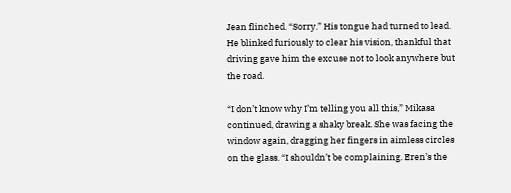Jean flinched. “Sorry.” His tongue had turned to lead. He blinked furiously to clear his vision, thankful that driving gave him the excuse not to look anywhere but the road.

“I don’t know why I’m telling you all this,” Mikasa continued, drawing a shaky break. She was facing the window again, dragging her fingers in aimless circles on the glass. “I shouldn’t be complaining. Eren’s the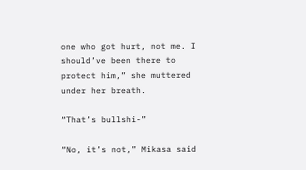one who got hurt, not me. I should’ve been there to protect him,” she muttered under her breath.

“That’s bullshi-”

“No, it’s not,” Mikasa said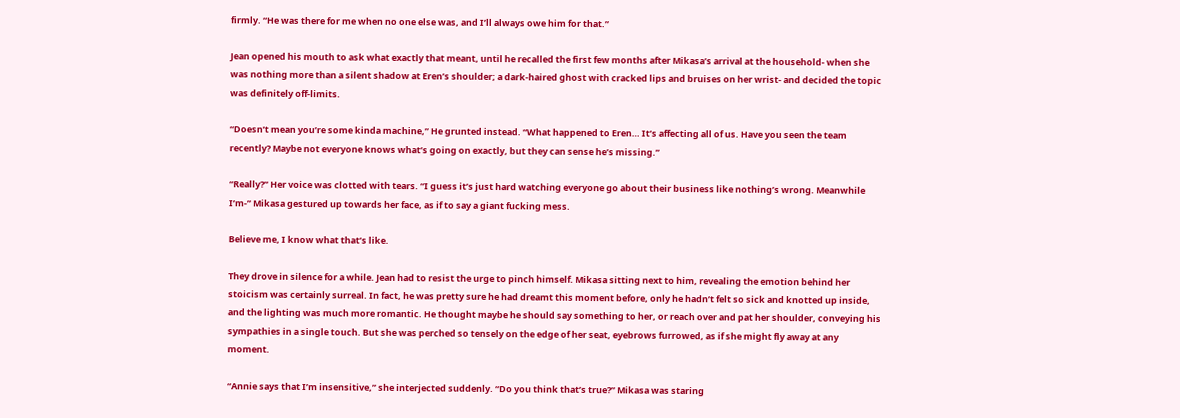firmly. “He was there for me when no one else was, and I’ll always owe him for that.”

Jean opened his mouth to ask what exactly that meant, until he recalled the first few months after Mikasa’s arrival at the household- when she was nothing more than a silent shadow at Eren’s shoulder; a dark-haired ghost with cracked lips and bruises on her wrist- and decided the topic was definitely off-limits.

“Doesn’t mean you’re some kinda machine,” He grunted instead. “What happened to Eren… It’s affecting all of us. Have you seen the team recently? Maybe not everyone knows what’s going on exactly, but they can sense he’s missing.”

“Really?” Her voice was clotted with tears. “I guess it’s just hard watching everyone go about their business like nothing’s wrong. Meanwhile I’m-” Mikasa gestured up towards her face, as if to say a giant fucking mess.

Believe me, I know what that’s like.

They drove in silence for a while. Jean had to resist the urge to pinch himself. Mikasa sitting next to him, revealing the emotion behind her stoicism was certainly surreal. In fact, he was pretty sure he had dreamt this moment before, only he hadn’t felt so sick and knotted up inside, and the lighting was much more romantic. He thought maybe he should say something to her, or reach over and pat her shoulder, conveying his sympathies in a single touch. But she was perched so tensely on the edge of her seat, eyebrows furrowed, as if she might fly away at any moment.

“Annie says that I’m insensitive,” she interjected suddenly. “Do you think that’s true?” Mikasa was staring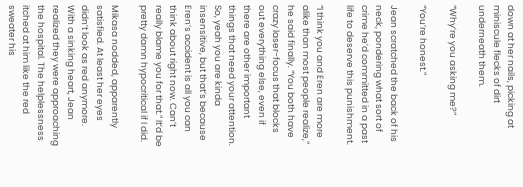down at her nails, picking at miniscule flecks of dirt underneath them.

“Why’re you asking me?”

“You’re honest.”

Jean scratched the back of his neck, pondering what sort of crime he’d committed in a past life to deserve this punishment.

“I think you and Eren are more alike than most people realize,” he said finally. “You both have crazy laser-focus that blocks out everything else, even if there are other important things that need your attention. So, yeah you are kinda insensitive, but that’s because Eren’s accident is all you can think about right now. Can’t really blame you for that.” It’d be pretty damn hypocritical if I did.

Mikasa nodded, apparently satisfied. At least her eyes didn’t look as red anymore. With a sinking heart, Jean realized they were approaching the hospital. The helplessness itched at him like the red sweater his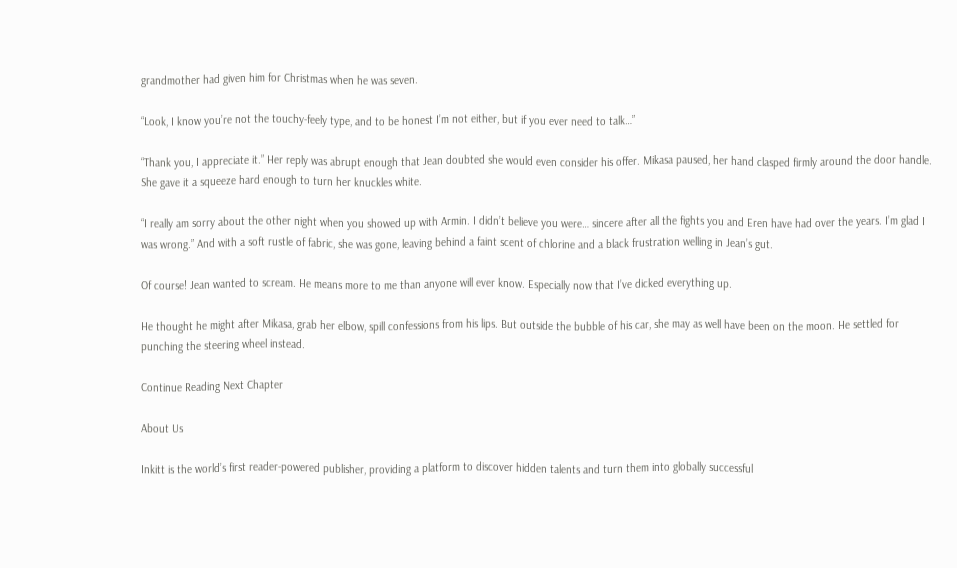grandmother had given him for Christmas when he was seven.

“Look, I know you’re not the touchy-feely type, and to be honest I’m not either, but if you ever need to talk…”

“Thank you, I appreciate it.” Her reply was abrupt enough that Jean doubted she would even consider his offer. Mikasa paused, her hand clasped firmly around the door handle. She gave it a squeeze hard enough to turn her knuckles white.

“I really am sorry about the other night when you showed up with Armin. I didn’t believe you were… sincere after all the fights you and Eren have had over the years. I’m glad I was wrong.” And with a soft rustle of fabric, she was gone, leaving behind a faint scent of chlorine and a black frustration welling in Jean’s gut.

Of course! Jean wanted to scream. He means more to me than anyone will ever know. Especially now that I’ve dicked everything up.

He thought he might after Mikasa, grab her elbow, spill confessions from his lips. But outside the bubble of his car, she may as well have been on the moon. He settled for punching the steering wheel instead.

Continue Reading Next Chapter

About Us

Inkitt is the world’s first reader-powered publisher, providing a platform to discover hidden talents and turn them into globally successful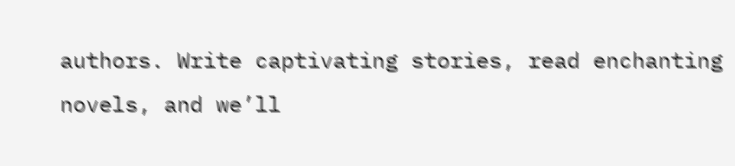authors. Write captivating stories, read enchanting novels, and we’ll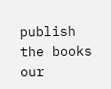publish the books our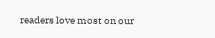readers love most on our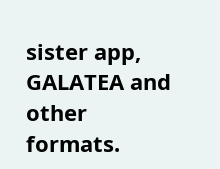sister app, GALATEA and other formats.